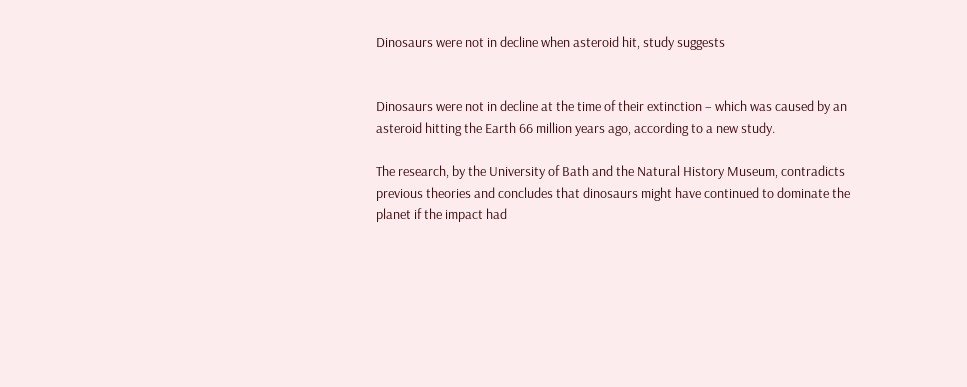Dinosaurs were not in decline when asteroid hit, study suggests


Dinosaurs were not in decline at the time of their extinction – which was caused by an asteroid hitting the Earth 66 million years ago, according to a new study.

The research, by the University of Bath and the Natural History Museum, contradicts previous theories and concludes that dinosaurs might have continued to dominate the planet if the impact had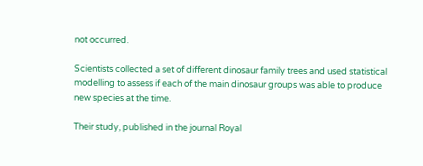not occurred.

Scientists collected a set of different dinosaur family trees and used statistical modelling to assess if each of the main dinosaur groups was able to produce new species at the time.

Their study, published in the journal Royal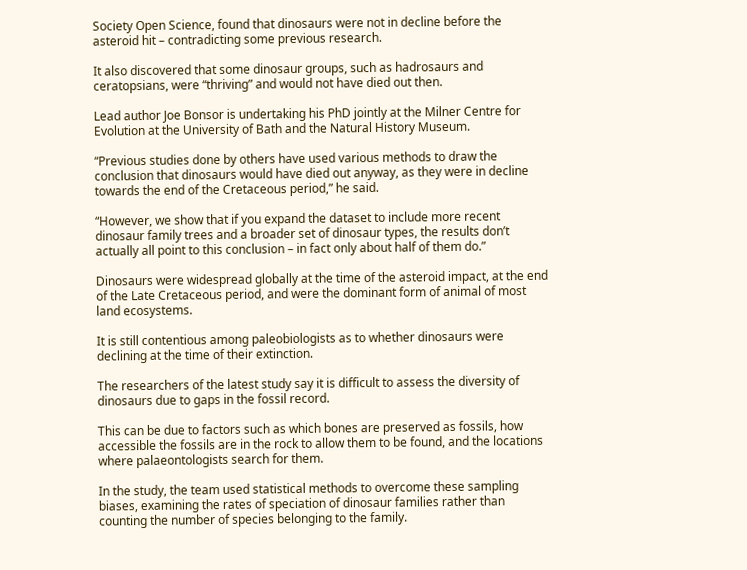Society Open Science, found that dinosaurs were not in decline before the asteroid hit – contradicting some previous research.

It also discovered that some dinosaur groups, such as hadrosaurs and ceratopsians, were “thriving” and would not have died out then.

Lead author Joe Bonsor is undertaking his PhD jointly at the Milner Centre for Evolution at the University of Bath and the Natural History Museum.

“Previous studies done by others have used various methods to draw the conclusion that dinosaurs would have died out anyway, as they were in decline towards the end of the Cretaceous period,” he said.

“However, we show that if you expand the dataset to include more recent dinosaur family trees and a broader set of dinosaur types, the results don’t actually all point to this conclusion – in fact only about half of them do.”

Dinosaurs were widespread globally at the time of the asteroid impact, at the end of the Late Cretaceous period, and were the dominant form of animal of most land ecosystems.

It is still contentious among paleobiologists as to whether dinosaurs were declining at the time of their extinction.

The researchers of the latest study say it is difficult to assess the diversity of dinosaurs due to gaps in the fossil record.

This can be due to factors such as which bones are preserved as fossils, how accessible the fossils are in the rock to allow them to be found, and the locations where palaeontologists search for them.

In the study, the team used statistical methods to overcome these sampling biases, examining the rates of speciation of dinosaur families rather than counting the number of species belonging to the family.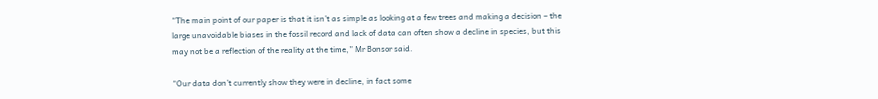“The main point of our paper is that it isn’t as simple as looking at a few trees and making a decision – the large unavoidable biases in the fossil record and lack of data can often show a decline in species, but this may not be a reflection of the reality at the time,” Mr Bonsor said.

“Our data don’t currently show they were in decline, in fact some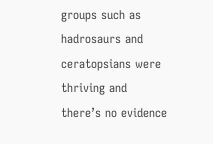groups such as hadrosaurs and ceratopsians were thriving and there’s no evidence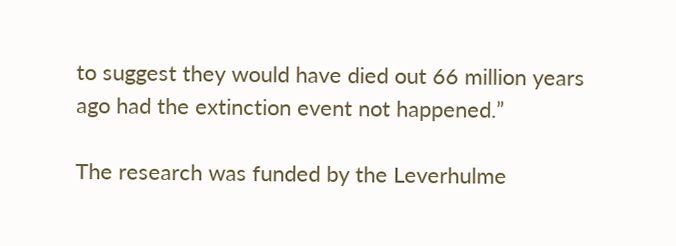to suggest they would have died out 66 million years ago had the extinction event not happened.”

The research was funded by the Leverhulme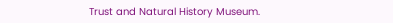Trust and Natural History Museum.